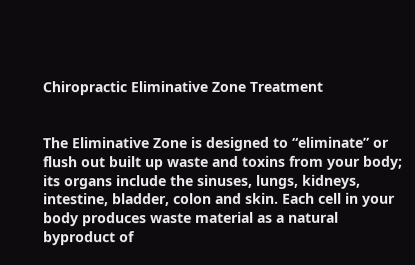Chiropractic Eliminative Zone Treatment


The Eliminative Zone is designed to “eliminate” or flush out built up waste and toxins from your body; its organs include the sinuses, lungs, kidneys, intestine, bladder, colon and skin. Each cell in your body produces waste material as a natural byproduct of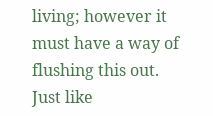living; however it must have a way of flushing this out. Just like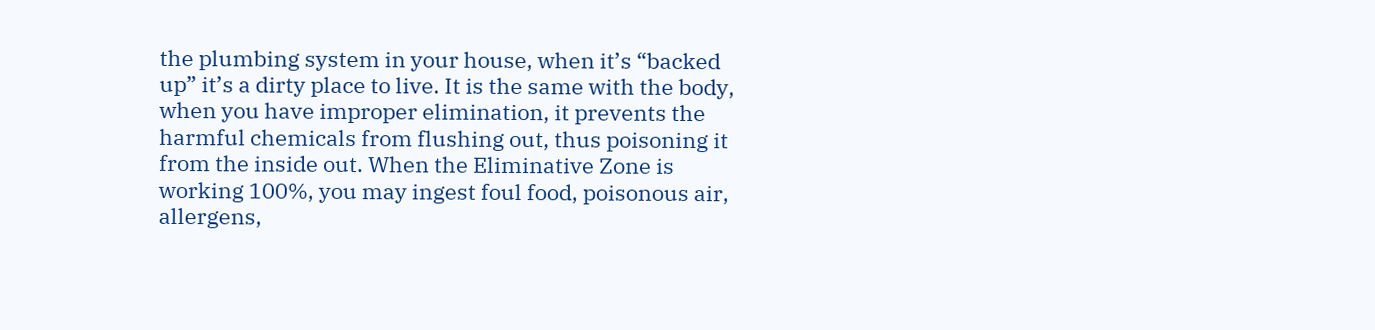the plumbing system in your house, when it’s “backed up” it’s a dirty place to live. It is the same with the body, when you have improper elimination, it prevents the harmful chemicals from flushing out, thus poisoning it from the inside out. When the Eliminative Zone is working 100%, you may ingest foul food, poisonous air, allergens,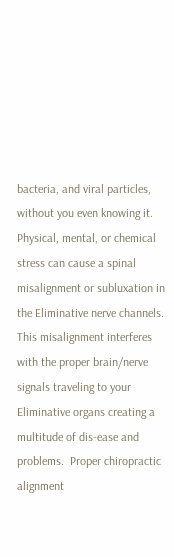bacteria, and viral particles, without you even knowing it. Physical, mental, or chemical stress can cause a spinal misalignment or subluxation in the Eliminative nerve channels. This misalignment interferes with the proper brain/nerve signals traveling to your Eliminative organs creating a multitude of dis-ease and problems.  Proper chiropractic alignment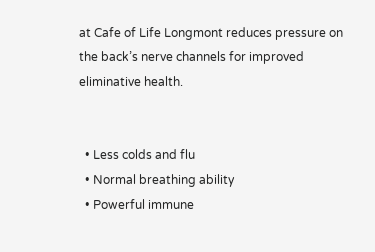at Cafe of Life Longmont reduces pressure on the back’s nerve channels for improved eliminative health.


  • Less colds and flu
  • Normal breathing ability
  • Powerful immune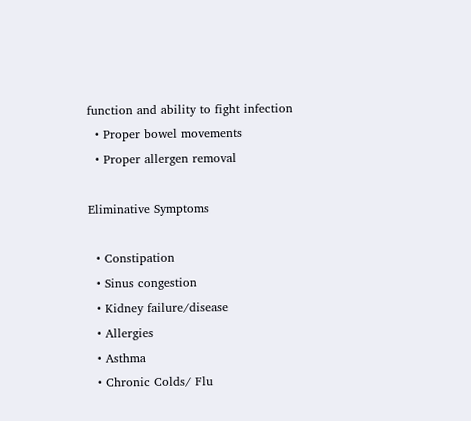function and ability to fight infection
  • Proper bowel movements
  • Proper allergen removal

Eliminative Symptoms

  • Constipation
  • Sinus congestion
  • Kidney failure/disease
  • Allergies
  • Asthma
  • Chronic Colds/ Flu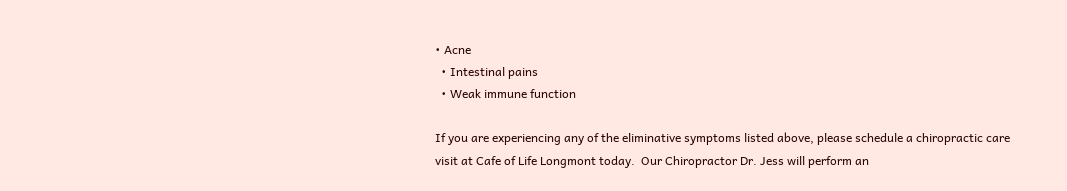• Acne
  • Intestinal pains
  • Weak immune function

If you are experiencing any of the eliminative symptoms listed above, please schedule a chiropractic care visit at Cafe of Life Longmont today.  Our Chiropractor Dr. Jess will perform an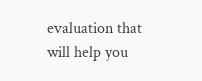evaluation that will help you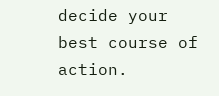decide your best course of action.